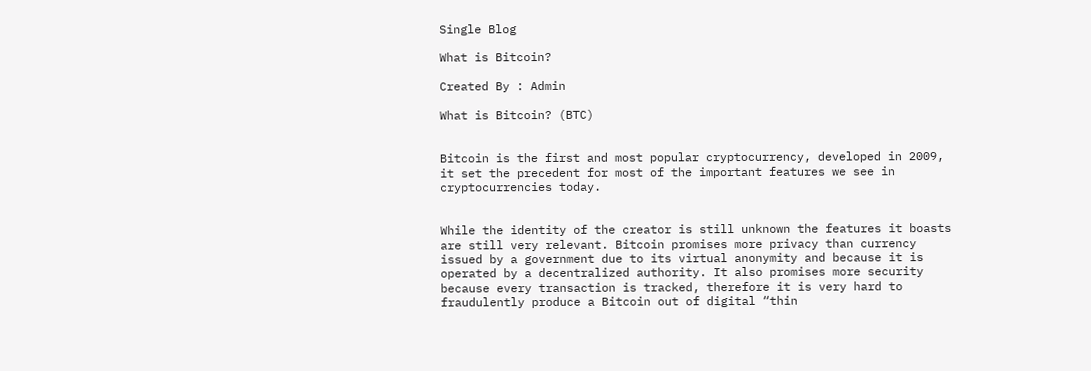Single Blog

What is Bitcoin?

Created By : Admin

What is Bitcoin? (BTC)


Bitcoin is the first and most popular cryptocurrency, developed in 2009, it set the precedent for most of the important features we see in cryptocurrencies today.


While the identity of the creator is still unknown the features it boasts are still very relevant. Bitcoin promises more privacy than currency issued by a government due to its virtual anonymity and because it is operated by a decentralized authority. It also promises more security because every transaction is tracked, therefore it is very hard to fraudulently produce a Bitcoin out of digital “thin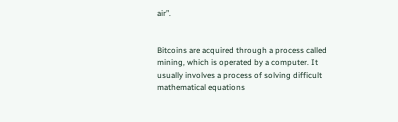air”.


Bitcoins are acquired through a process called mining, which is operated by a computer. It usually involves a process of solving difficult mathematical equations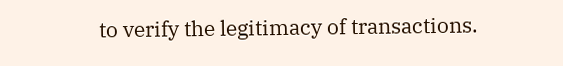to verify the legitimacy of transactions.